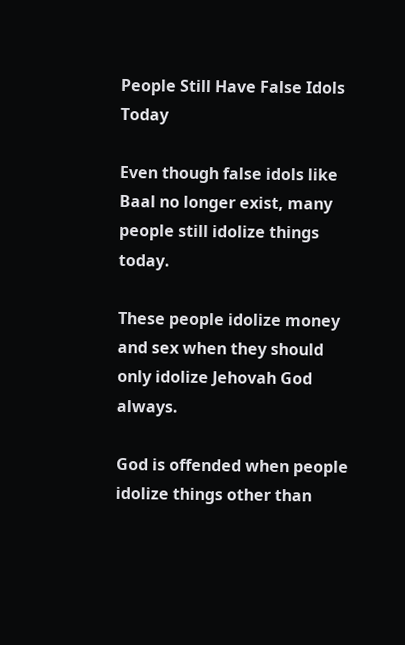People Still Have False Idols Today

Even though false idols like Baal no longer exist, many people still idolize things today.

These people idolize money and sex when they should only idolize Jehovah God always.

God is offended when people idolize things other than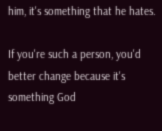him, it's something that he hates.

If you're such a person, you'd better change because it's something God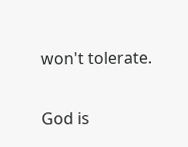won't tolerate.

God is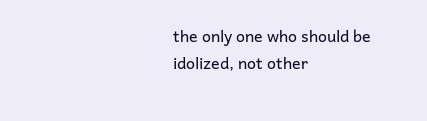the only one who should be idolized, not other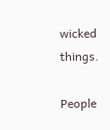wicked things.

People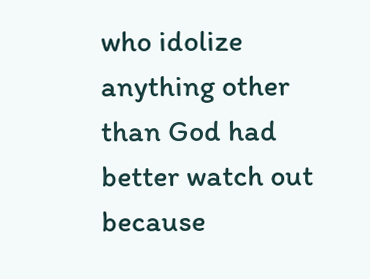who idolize anything other than God had better watch out because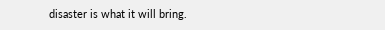disaster is what it will bring.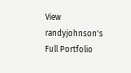View randyjohnson's Full Portfolio